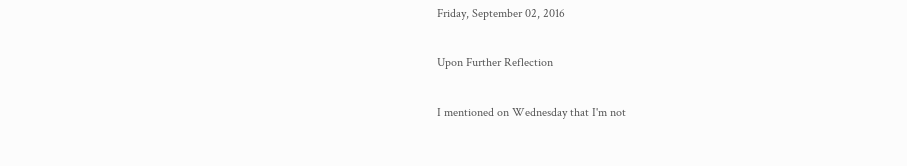Friday, September 02, 2016

Upon Further Reflection

I mentioned on Wednesday that I'm not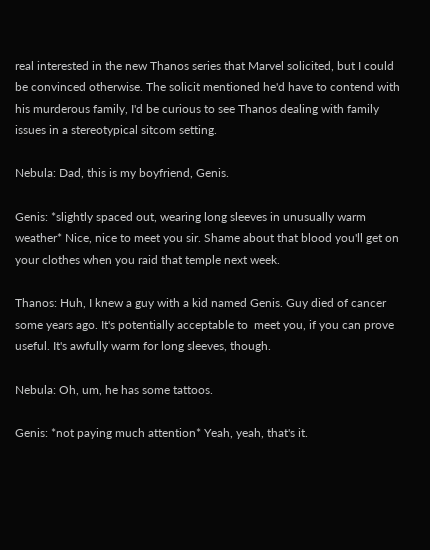real interested in the new Thanos series that Marvel solicited, but I could be convinced otherwise. The solicit mentioned he'd have to contend with his murderous family, I'd be curious to see Thanos dealing with family issues in a stereotypical sitcom setting.

Nebula: Dad, this is my boyfriend, Genis.

Genis: *slightly spaced out, wearing long sleeves in unusually warm weather* Nice, nice to meet you sir. Shame about that blood you'll get on your clothes when you raid that temple next week.

Thanos: Huh, I knew a guy with a kid named Genis. Guy died of cancer some years ago. It's potentially acceptable to  meet you, if you can prove useful. It's awfully warm for long sleeves, though.

Nebula: Oh, um, he has some tattoos.

Genis: *not paying much attention* Yeah, yeah, that's it.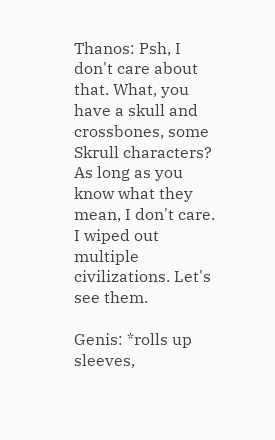Thanos: Psh, I don't care about that. What, you have a skull and crossbones, some Skrull characters? As long as you know what they mean, I don't care. I wiped out multiple civilizations. Let's see them.

Genis: *rolls up sleeves,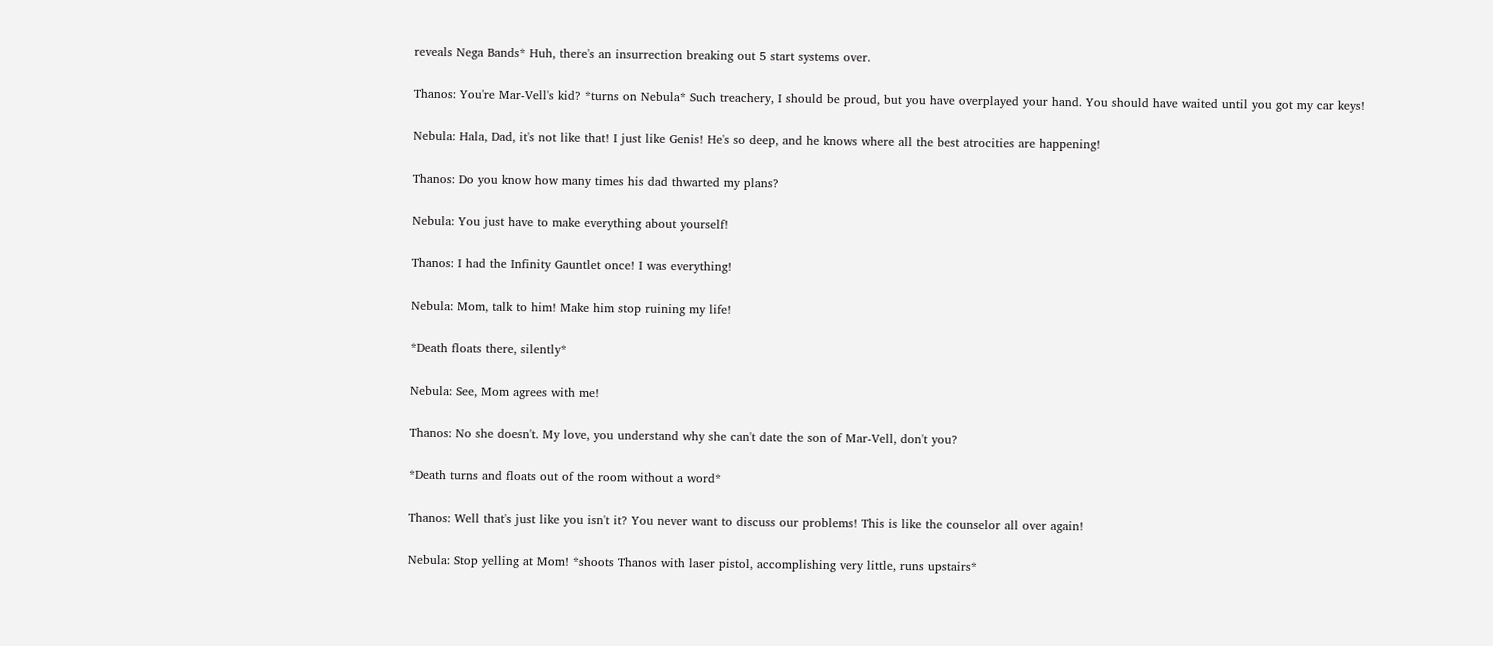reveals Nega Bands* Huh, there's an insurrection breaking out 5 start systems over.

Thanos: You're Mar-Vell's kid? *turns on Nebula* Such treachery, I should be proud, but you have overplayed your hand. You should have waited until you got my car keys!

Nebula: Hala, Dad, it's not like that! I just like Genis! He's so deep, and he knows where all the best atrocities are happening!

Thanos: Do you know how many times his dad thwarted my plans?

Nebula: You just have to make everything about yourself!

Thanos: I had the Infinity Gauntlet once! I was everything!

Nebula: Mom, talk to him! Make him stop ruining my life!

*Death floats there, silently*

Nebula: See, Mom agrees with me!

Thanos: No she doesn't. My love, you understand why she can't date the son of Mar-Vell, don't you?

*Death turns and floats out of the room without a word*

Thanos: Well that's just like you isn't it? You never want to discuss our problems! This is like the counselor all over again!

Nebula: Stop yelling at Mom! *shoots Thanos with laser pistol, accomplishing very little, runs upstairs*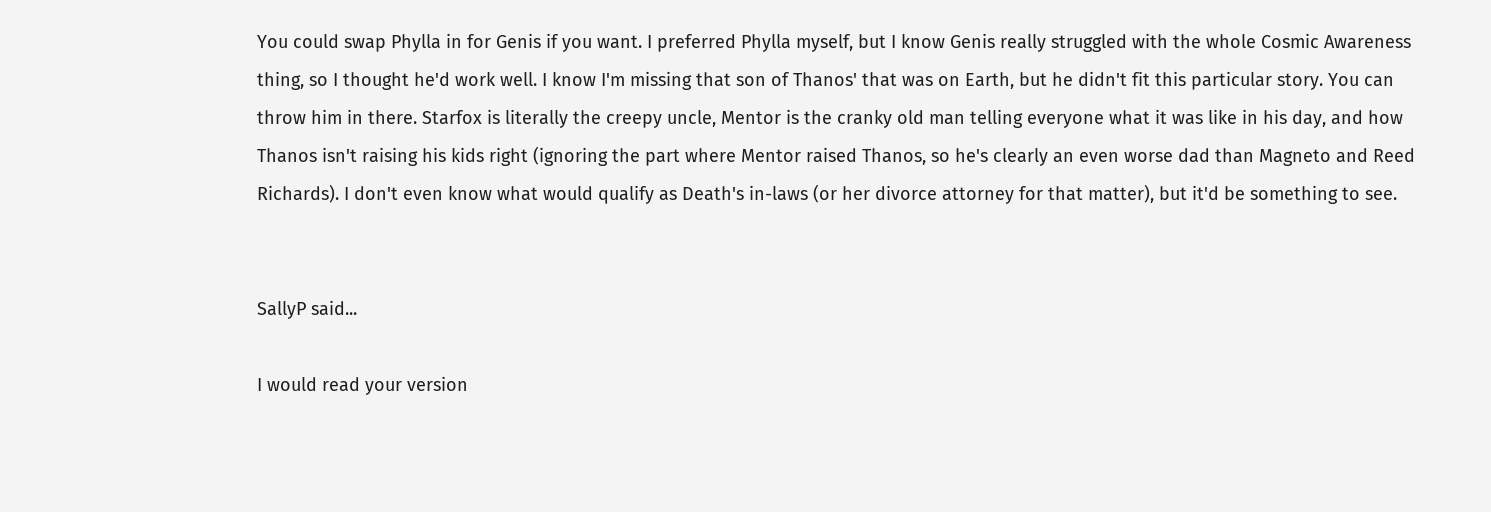You could swap Phylla in for Genis if you want. I preferred Phylla myself, but I know Genis really struggled with the whole Cosmic Awareness thing, so I thought he'd work well. I know I'm missing that son of Thanos' that was on Earth, but he didn't fit this particular story. You can throw him in there. Starfox is literally the creepy uncle, Mentor is the cranky old man telling everyone what it was like in his day, and how Thanos isn't raising his kids right (ignoring the part where Mentor raised Thanos, so he's clearly an even worse dad than Magneto and Reed Richards). I don't even know what would qualify as Death's in-laws (or her divorce attorney for that matter), but it'd be something to see.


SallyP said...

I would read your version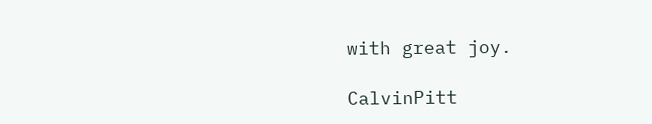with great joy.

CalvinPitt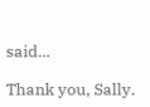said...

Thank you, Sally.